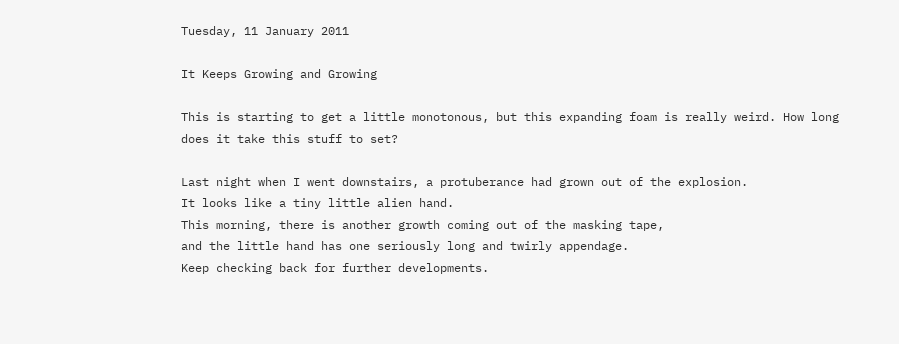Tuesday, 11 January 2011

It Keeps Growing and Growing

This is starting to get a little monotonous, but this expanding foam is really weird. How long does it take this stuff to set?

Last night when I went downstairs, a protuberance had grown out of the explosion.
It looks like a tiny little alien hand.
This morning, there is another growth coming out of the masking tape,
and the little hand has one seriously long and twirly appendage.
Keep checking back for further developments.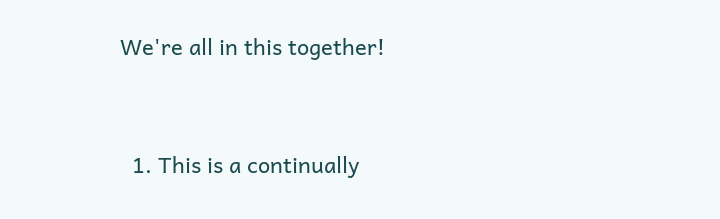We're all in this together!


  1. This is a continually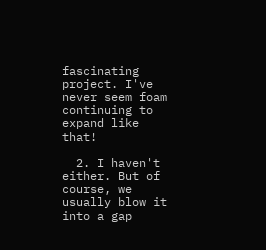fascinating project. I've never seem foam continuing to expand like that!

  2. I haven't either. But of course, we usually blow it into a gap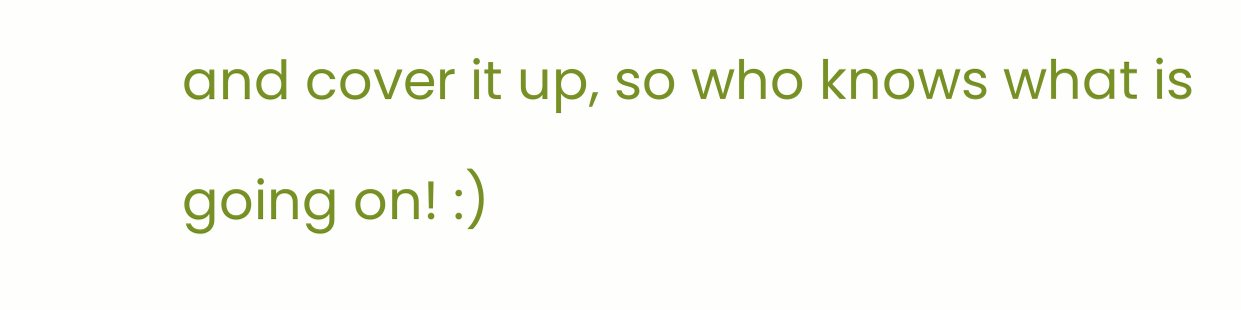and cover it up, so who knows what is going on! :)